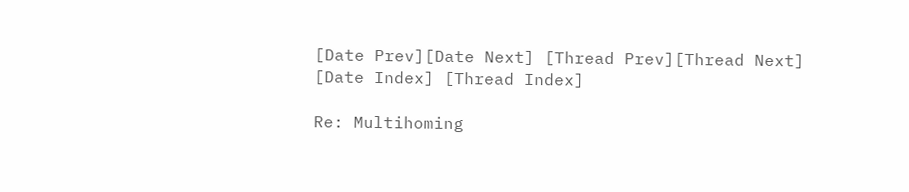[Date Prev][Date Next] [Thread Prev][Thread Next] [Date Index] [Thread Index]

Re: Multihoming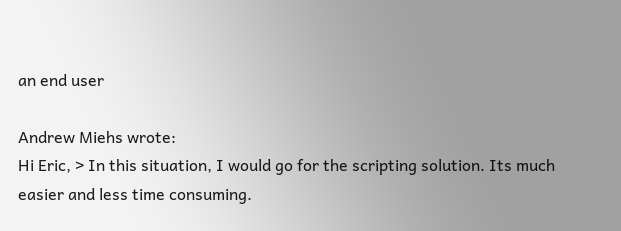an end user

Andrew Miehs wrote:
Hi Eric, > In this situation, I would go for the scripting solution. Its much
easier and less time consuming.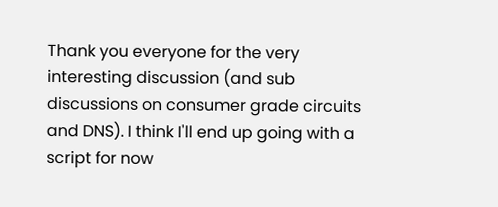Thank you everyone for the very interesting discussion (and sub discussions on consumer grade circuits and DNS). I think I'll end up going with a script for now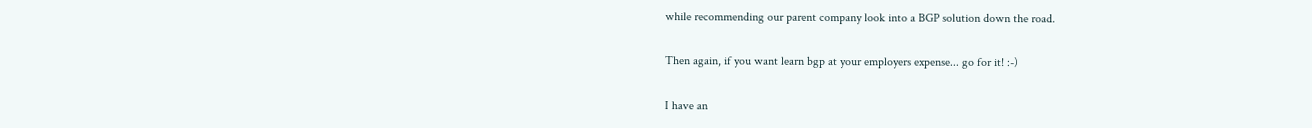while recommending our parent company look into a BGP solution down the road.

Then again, if you want learn bgp at your employers expense... go for it! :-)

I have an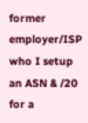former employer/ISP who I setup an ASN & /20 for a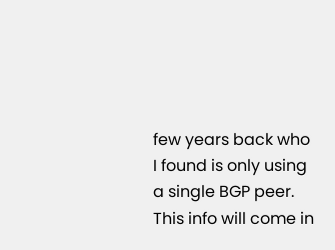few years back who I found is only using a single BGP peer. This info will come in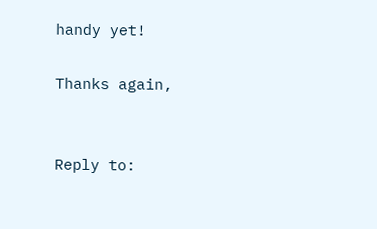handy yet!

Thanks again,


Reply to: